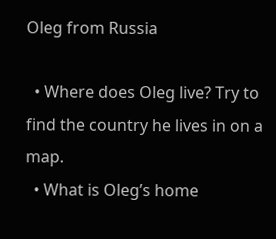Oleg from Russia

  • Where does Oleg live? Try to find the country he lives in on a map.
  • What is Oleg’s home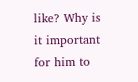like? Why is it important for him to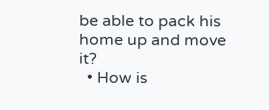be able to pack his home up and move it?
  • How is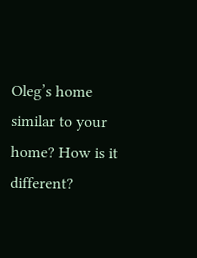Oleg’s home similar to your home? How is it different?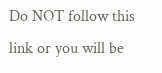Do NOT follow this link or you will be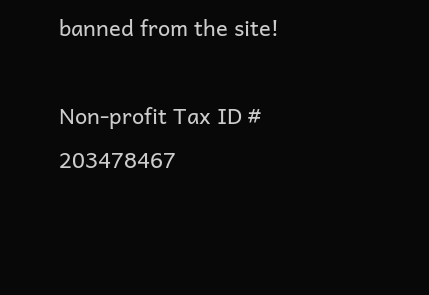banned from the site!

Non-profit Tax ID # 203478467